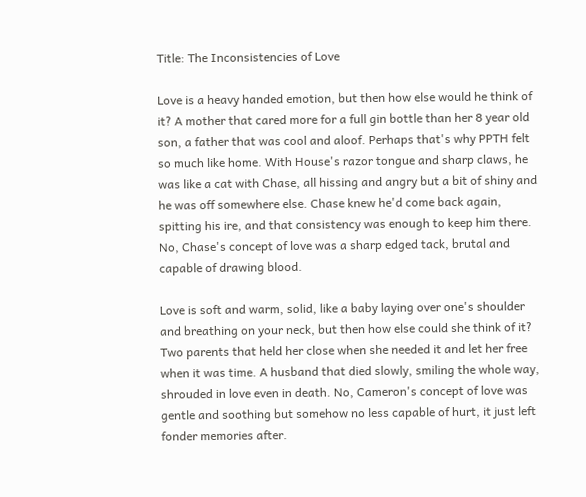Title: The Inconsistencies of Love

Love is a heavy handed emotion, but then how else would he think of it? A mother that cared more for a full gin bottle than her 8 year old son, a father that was cool and aloof. Perhaps that's why PPTH felt so much like home. With House's razor tongue and sharp claws, he was like a cat with Chase, all hissing and angry but a bit of shiny and he was off somewhere else. Chase knew he'd come back again, spitting his ire, and that consistency was enough to keep him there. No, Chase's concept of love was a sharp edged tack, brutal and capable of drawing blood.

Love is soft and warm, solid, like a baby laying over one's shoulder and breathing on your neck, but then how else could she think of it? Two parents that held her close when she needed it and let her free when it was time. A husband that died slowly, smiling the whole way, shrouded in love even in death. No, Cameron's concept of love was gentle and soothing but somehow no less capable of hurt, it just left fonder memories after.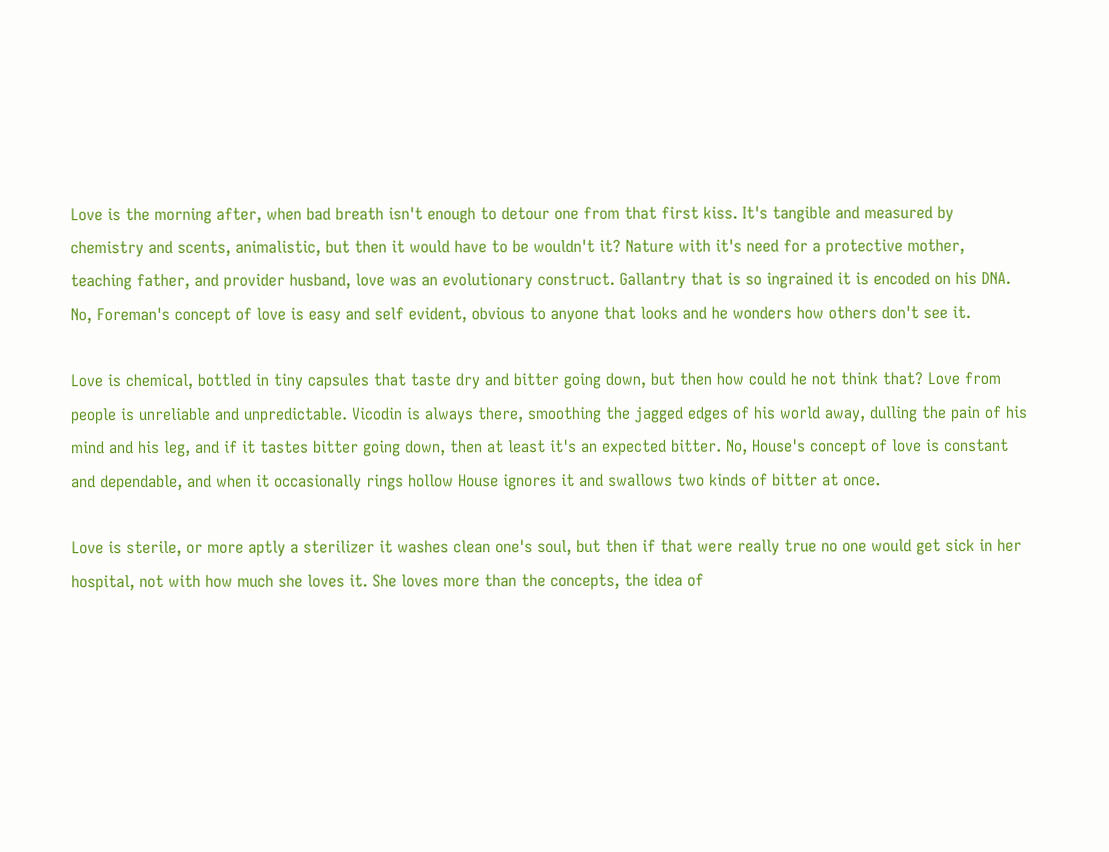Love is the morning after, when bad breath isn't enough to detour one from that first kiss. It's tangible and measured by chemistry and scents, animalistic, but then it would have to be wouldn't it? Nature with it's need for a protective mother, teaching father, and provider husband, love was an evolutionary construct. Gallantry that is so ingrained it is encoded on his DNA. No, Foreman's concept of love is easy and self evident, obvious to anyone that looks and he wonders how others don't see it.

Love is chemical, bottled in tiny capsules that taste dry and bitter going down, but then how could he not think that? Love from people is unreliable and unpredictable. Vicodin is always there, smoothing the jagged edges of his world away, dulling the pain of his mind and his leg, and if it tastes bitter going down, then at least it's an expected bitter. No, House's concept of love is constant and dependable, and when it occasionally rings hollow House ignores it and swallows two kinds of bitter at once.

Love is sterile, or more aptly a sterilizer it washes clean one's soul, but then if that were really true no one would get sick in her hospital, not with how much she loves it. She loves more than the concepts, the idea of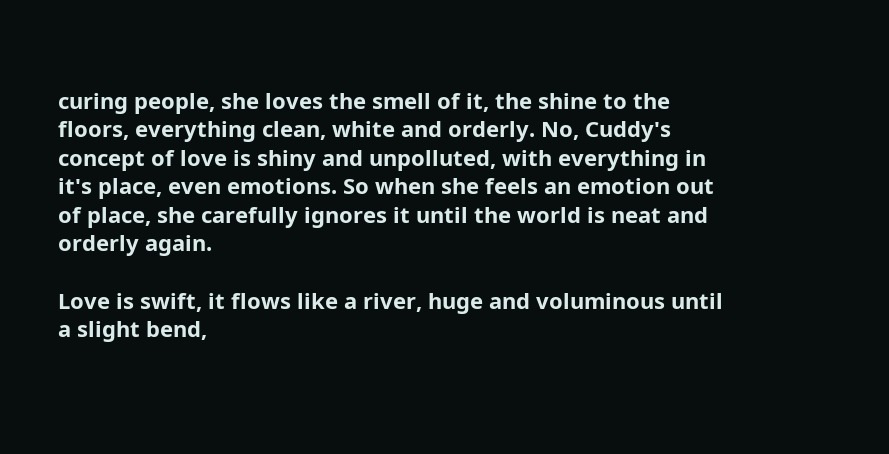curing people, she loves the smell of it, the shine to the floors, everything clean, white and orderly. No, Cuddy's concept of love is shiny and unpolluted, with everything in it's place, even emotions. So when she feels an emotion out of place, she carefully ignores it until the world is neat and orderly again.

Love is swift, it flows like a river, huge and voluminous until a slight bend,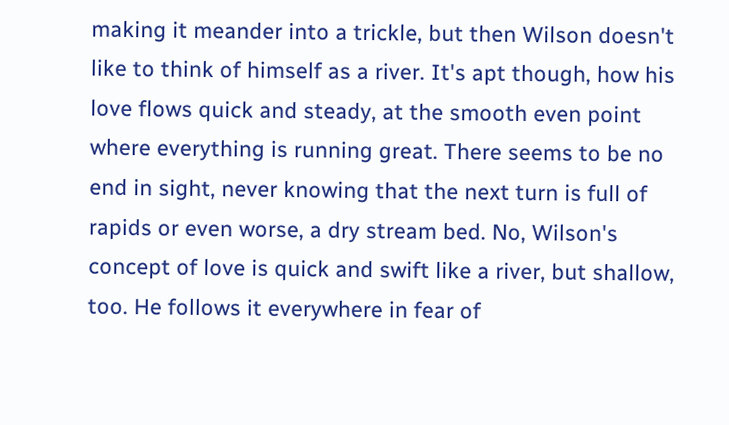making it meander into a trickle, but then Wilson doesn't like to think of himself as a river. It's apt though, how his love flows quick and steady, at the smooth even point where everything is running great. There seems to be no end in sight, never knowing that the next turn is full of rapids or even worse, a dry stream bed. No, Wilson's concept of love is quick and swift like a river, but shallow, too. He follows it everywhere in fear of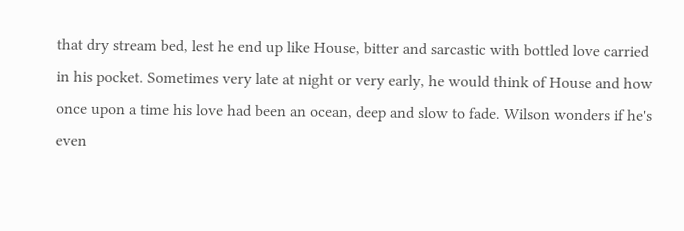that dry stream bed, lest he end up like House, bitter and sarcastic with bottled love carried in his pocket. Sometimes very late at night or very early, he would think of House and how once upon a time his love had been an ocean, deep and slow to fade. Wilson wonders if he's even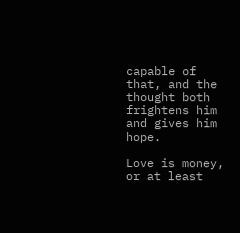capable of that, and the thought both frightens him and gives him hope.

Love is money, or at least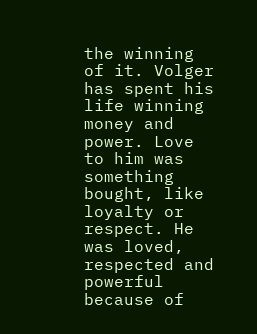the winning of it. Volger has spent his life winning money and power. Love to him was something bought, like loyalty or respect. He was loved, respected and powerful because of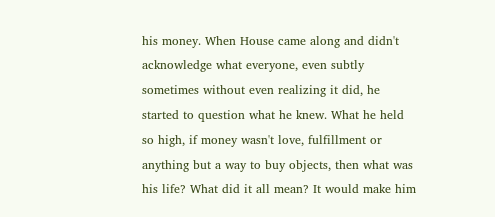his money. When House came along and didn't acknowledge what everyone, even subtly sometimes without even realizing it did, he started to question what he knew. What he held so high, if money wasn't love, fulfillment or anything but a way to buy objects, then what was his life? What did it all mean? It would make him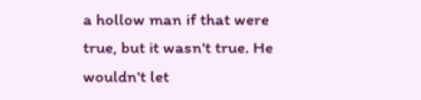a hollow man if that were true, but it wasn't true. He wouldn't let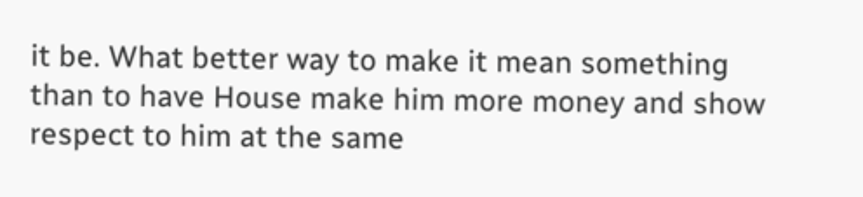it be. What better way to make it mean something than to have House make him more money and show respect to him at the same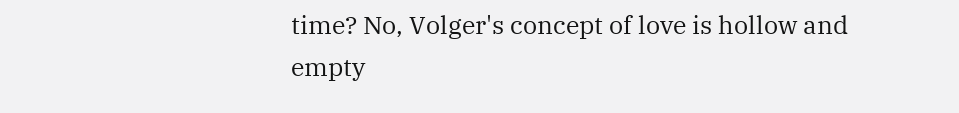time? No, Volger's concept of love is hollow and empty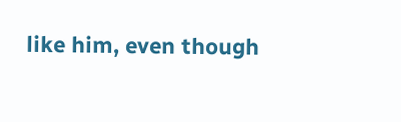like him, even though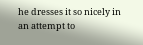he dresses it so nicely in an attempt to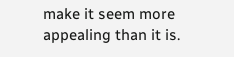make it seem more appealing than it is.